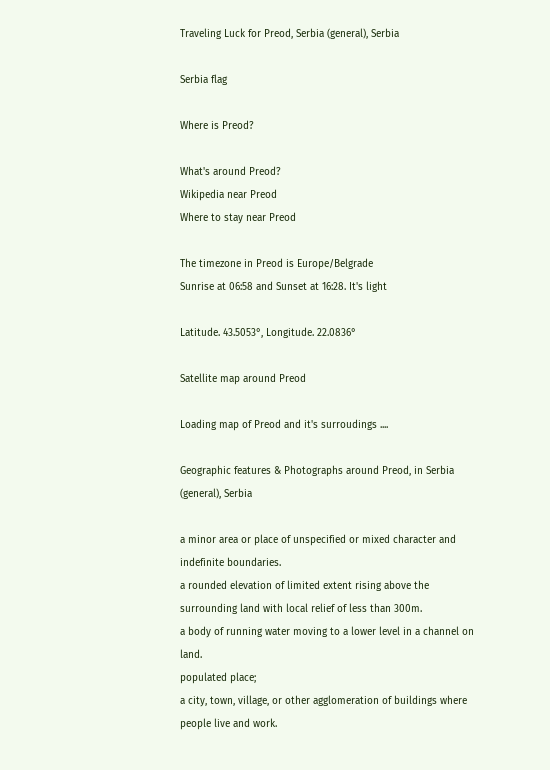Traveling Luck for Preod, Serbia (general), Serbia

Serbia flag

Where is Preod?

What's around Preod?
Wikipedia near Preod
Where to stay near Preod

The timezone in Preod is Europe/Belgrade
Sunrise at 06:58 and Sunset at 16:28. It's light

Latitude. 43.5053°, Longitude. 22.0836°

Satellite map around Preod

Loading map of Preod and it's surroudings ....

Geographic features & Photographs around Preod, in Serbia (general), Serbia

a minor area or place of unspecified or mixed character and indefinite boundaries.
a rounded elevation of limited extent rising above the surrounding land with local relief of less than 300m.
a body of running water moving to a lower level in a channel on land.
populated place;
a city, town, village, or other agglomeration of buildings where people live and work.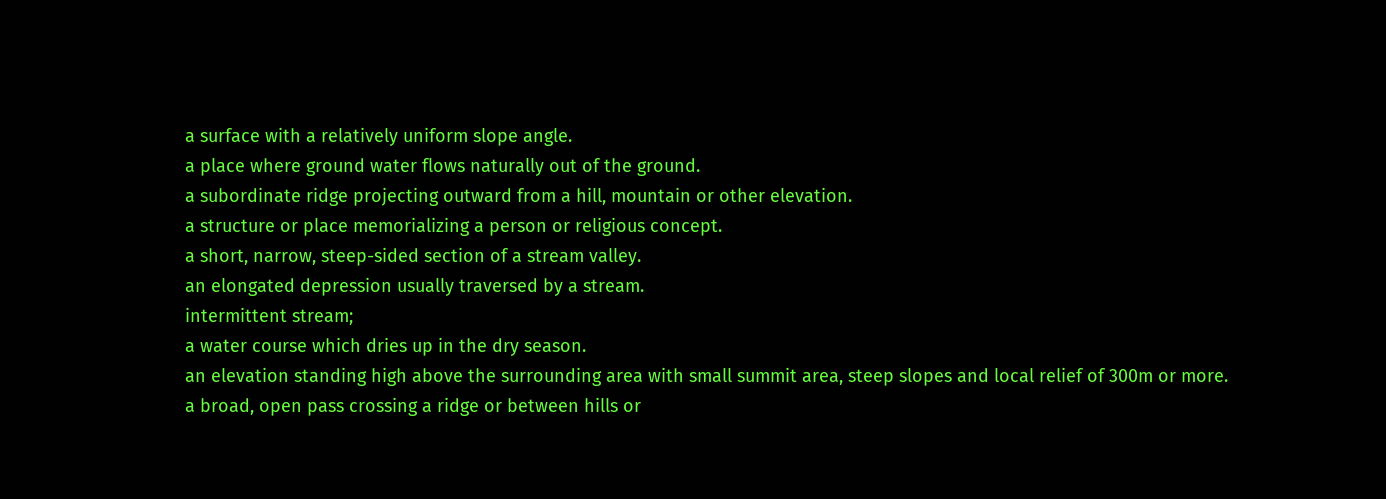a surface with a relatively uniform slope angle.
a place where ground water flows naturally out of the ground.
a subordinate ridge projecting outward from a hill, mountain or other elevation.
a structure or place memorializing a person or religious concept.
a short, narrow, steep-sided section of a stream valley.
an elongated depression usually traversed by a stream.
intermittent stream;
a water course which dries up in the dry season.
an elevation standing high above the surrounding area with small summit area, steep slopes and local relief of 300m or more.
a broad, open pass crossing a ridge or between hills or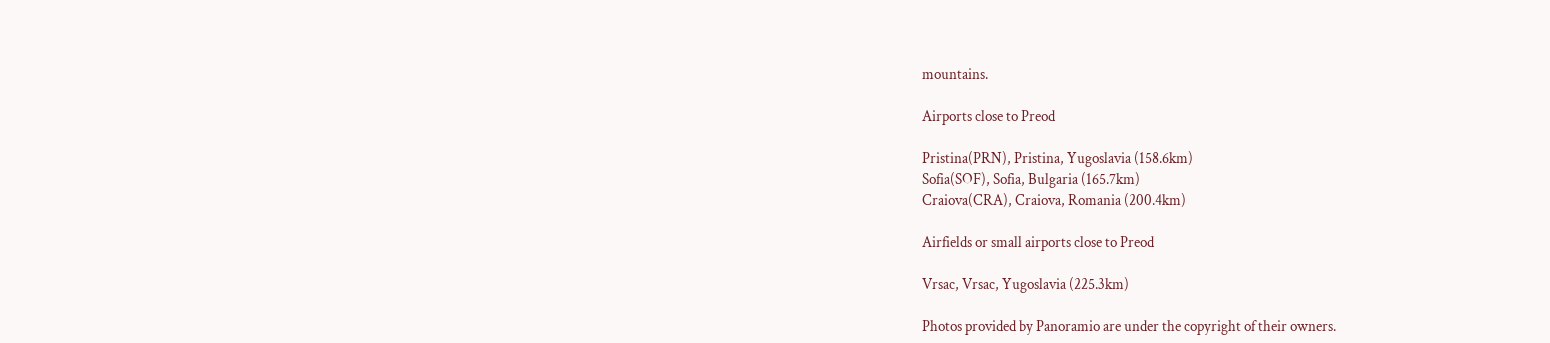mountains.

Airports close to Preod

Pristina(PRN), Pristina, Yugoslavia (158.6km)
Sofia(SOF), Sofia, Bulgaria (165.7km)
Craiova(CRA), Craiova, Romania (200.4km)

Airfields or small airports close to Preod

Vrsac, Vrsac, Yugoslavia (225.3km)

Photos provided by Panoramio are under the copyright of their owners.